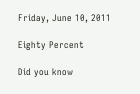Friday, June 10, 2011

Eighty Percent

Did you know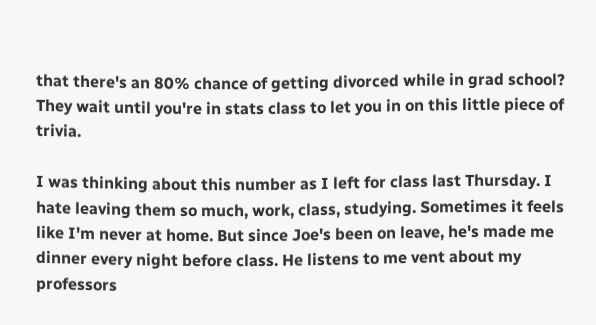that there's an 80% chance of getting divorced while in grad school? They wait until you're in stats class to let you in on this little piece of trivia.

I was thinking about this number as I left for class last Thursday. I hate leaving them so much, work, class, studying. Sometimes it feels like I'm never at home. But since Joe's been on leave, he's made me dinner every night before class. He listens to me vent about my professors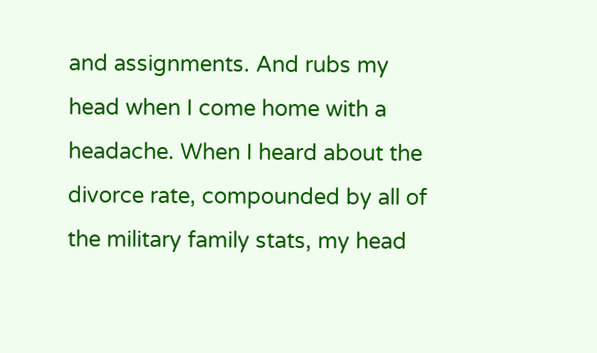and assignments. And rubs my head when I come home with a headache. When I heard about the divorce rate, compounded by all of the military family stats, my head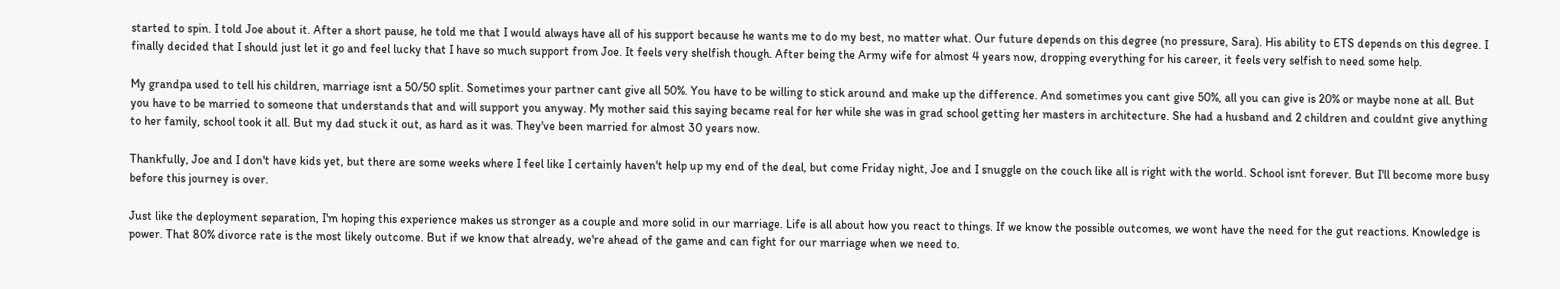started to spin. I told Joe about it. After a short pause, he told me that I would always have all of his support because he wants me to do my best, no matter what. Our future depends on this degree (no pressure, Sara). His ability to ETS depends on this degree. I finally decided that I should just let it go and feel lucky that I have so much support from Joe. It feels very shelfish though. After being the Army wife for almost 4 years now, dropping everything for his career, it feels very selfish to need some help.

My grandpa used to tell his children, marriage isnt a 50/50 split. Sometimes your partner cant give all 50%. You have to be willing to stick around and make up the difference. And sometimes you cant give 50%, all you can give is 20% or maybe none at all. But you have to be married to someone that understands that and will support you anyway. My mother said this saying became real for her while she was in grad school getting her masters in architecture. She had a husband and 2 children and couldnt give anything to her family, school took it all. But my dad stuck it out, as hard as it was. They've been married for almost 30 years now.

Thankfully, Joe and I don't have kids yet, but there are some weeks where I feel like I certainly haven't help up my end of the deal, but come Friday night, Joe and I snuggle on the couch like all is right with the world. School isnt forever. But I'll become more busy before this journey is over.

Just like the deployment separation, I'm hoping this experience makes us stronger as a couple and more solid in our marriage. Life is all about how you react to things. If we know the possible outcomes, we wont have the need for the gut reactions. Knowledge is power. That 80% divorce rate is the most likely outcome. But if we know that already, we're ahead of the game and can fight for our marriage when we need to.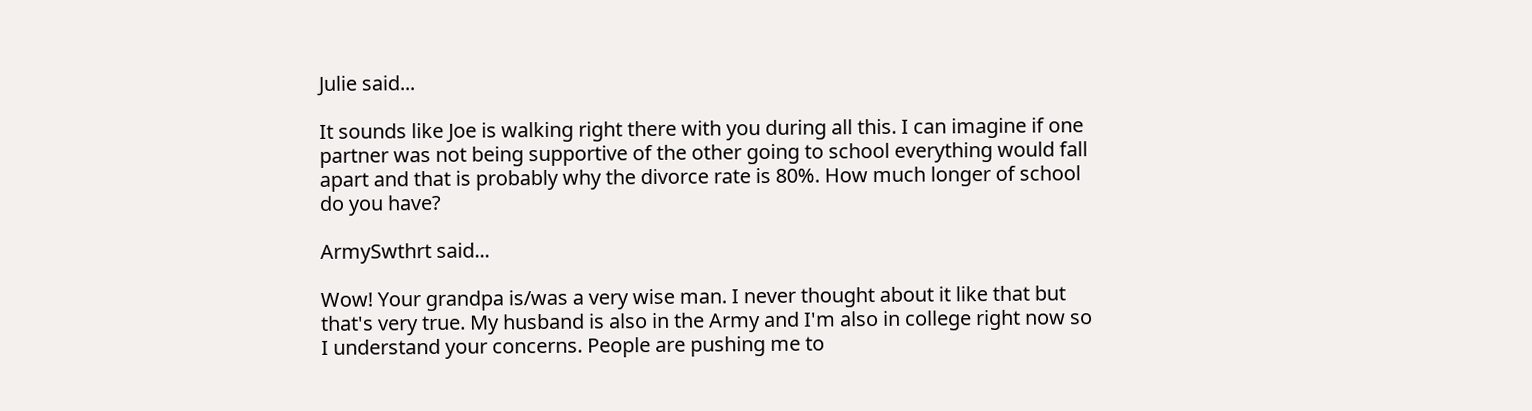Julie said...

It sounds like Joe is walking right there with you during all this. I can imagine if one partner was not being supportive of the other going to school everything would fall apart and that is probably why the divorce rate is 80%. How much longer of school do you have?

ArmySwthrt said...

Wow! Your grandpa is/was a very wise man. I never thought about it like that but that's very true. My husband is also in the Army and I'm also in college right now so I understand your concerns. People are pushing me to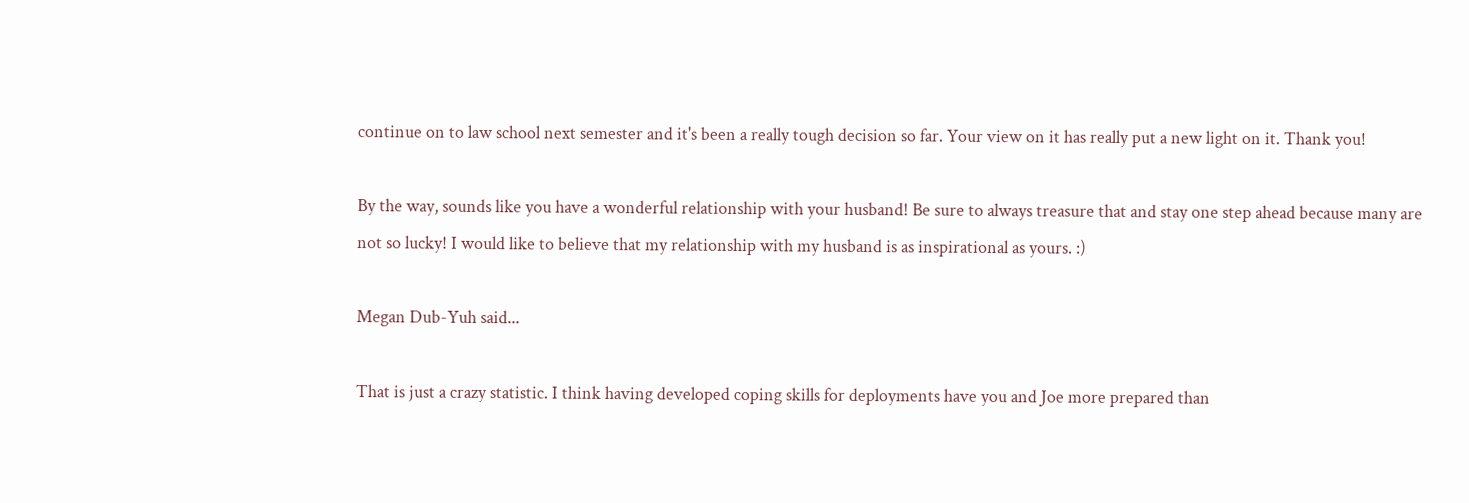continue on to law school next semester and it's been a really tough decision so far. Your view on it has really put a new light on it. Thank you!

By the way, sounds like you have a wonderful relationship with your husband! Be sure to always treasure that and stay one step ahead because many are not so lucky! I would like to believe that my relationship with my husband is as inspirational as yours. :)

Megan Dub-Yuh said...

That is just a crazy statistic. I think having developed coping skills for deployments have you and Joe more prepared than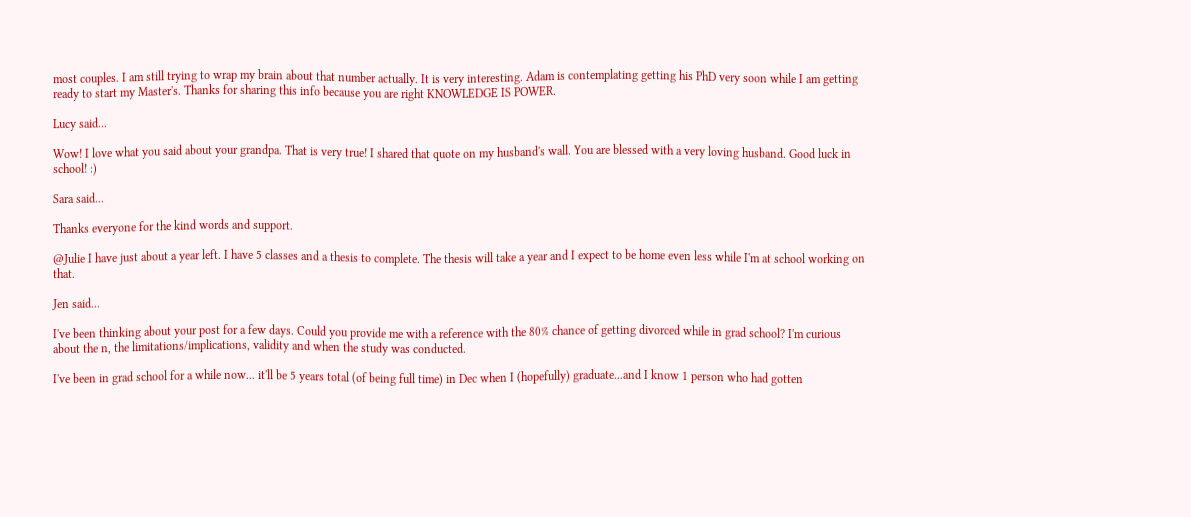most couples. I am still trying to wrap my brain about that number actually. It is very interesting. Adam is contemplating getting his PhD very soon while I am getting ready to start my Master's. Thanks for sharing this info because you are right KNOWLEDGE IS POWER.

Lucy said...

Wow! I love what you said about your grandpa. That is very true! I shared that quote on my husband's wall. You are blessed with a very loving husband. Good luck in school! :)

Sara said...

Thanks everyone for the kind words and support.

@Julie I have just about a year left. I have 5 classes and a thesis to complete. The thesis will take a year and I expect to be home even less while I'm at school working on that.

Jen said...

I've been thinking about your post for a few days. Could you provide me with a reference with the 80% chance of getting divorced while in grad school? I'm curious about the n, the limitations/implications, validity and when the study was conducted.

I've been in grad school for a while now... it'll be 5 years total (of being full time) in Dec when I (hopefully) graduate...and I know 1 person who had gotten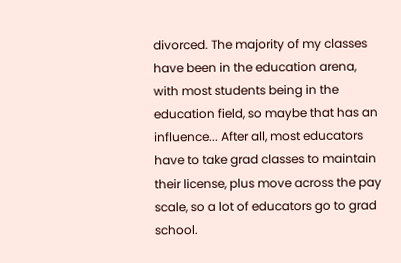divorced. The majority of my classes have been in the education arena, with most students being in the education field, so maybe that has an influence... After all, most educators have to take grad classes to maintain their license, plus move across the pay scale, so a lot of educators go to grad school.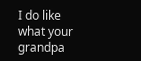I do like what your grandpa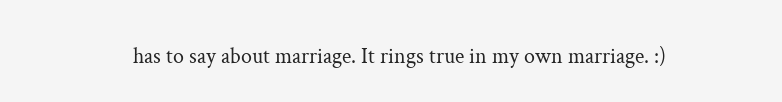has to say about marriage. It rings true in my own marriage. :)